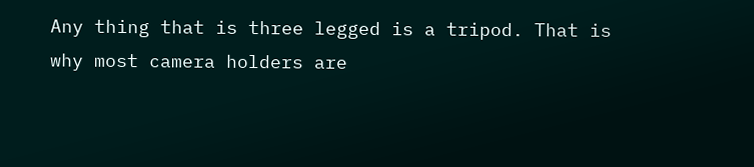Any thing that is three legged is a tripod. That is why most camera holders are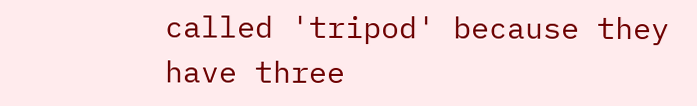called 'tripod' because they have three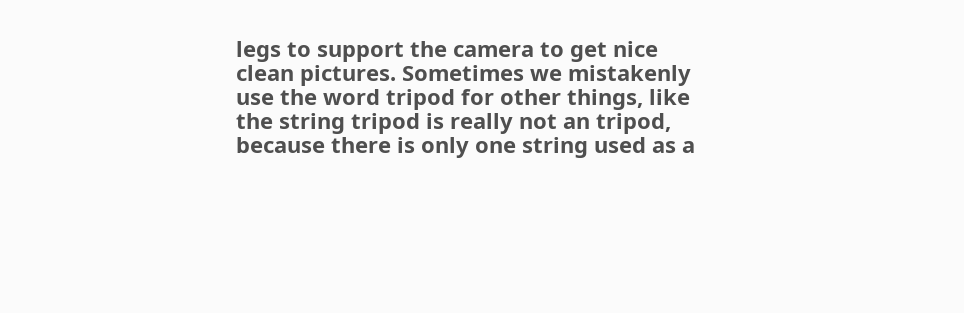legs to support the camera to get nice clean pictures. Sometimes we mistakenly use the word tripod for other things, like the string tripod is really not an tripod, because there is only one string used as a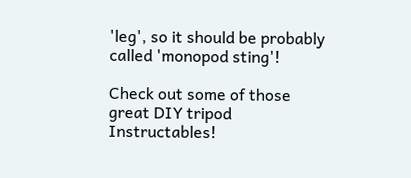'leg', so it should be probably called 'monopod sting'!

Check out some of those great DIY tripod Instructables!